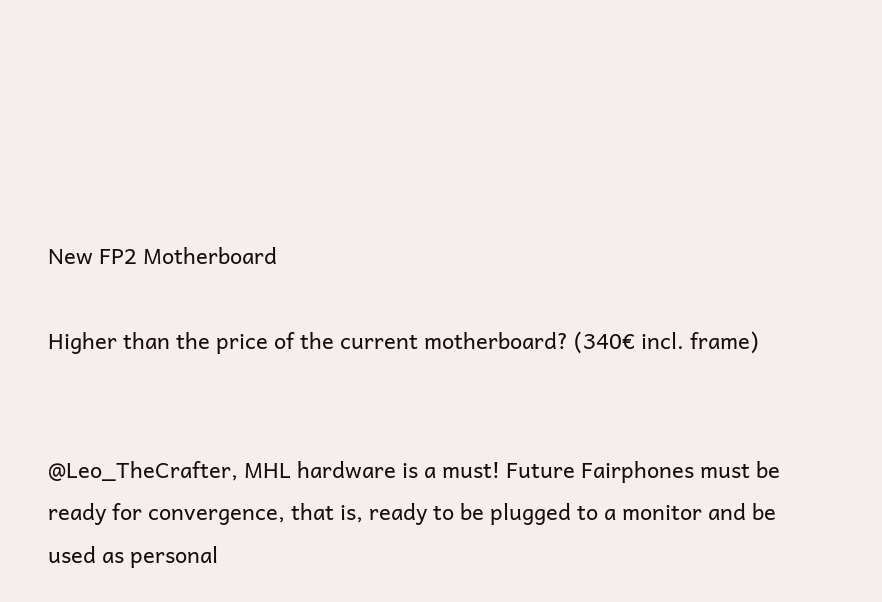New FP2 Motherboard

Higher than the price of the current motherboard? (340€ incl. frame)


@Leo_TheCrafter, MHL hardware is a must! Future Fairphones must be ready for convergence, that is, ready to be plugged to a monitor and be used as personal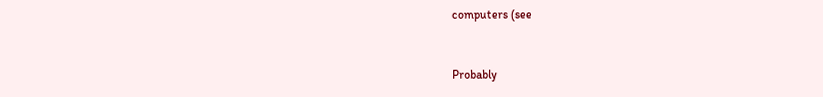computers (see


Probably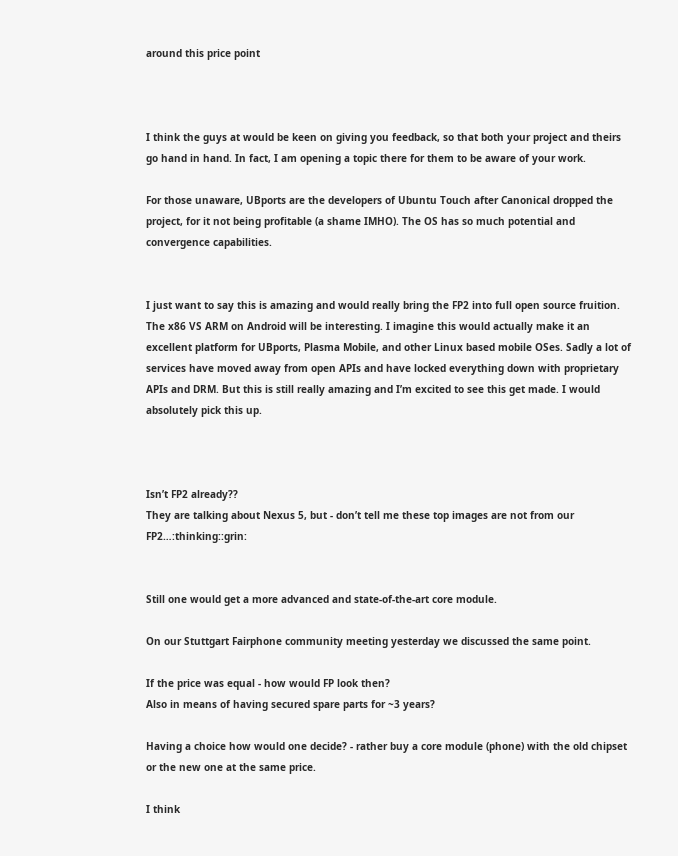around this price point



I think the guys at would be keen on giving you feedback, so that both your project and theirs go hand in hand. In fact, I am opening a topic there for them to be aware of your work.

For those unaware, UBports are the developers of Ubuntu Touch after Canonical dropped the project, for it not being profitable (a shame IMHO). The OS has so much potential and convergence capabilities.


I just want to say this is amazing and would really bring the FP2 into full open source fruition. The x86 VS ARM on Android will be interesting. I imagine this would actually make it an excellent platform for UBports, Plasma Mobile, and other Linux based mobile OSes. Sadly a lot of services have moved away from open APIs and have locked everything down with proprietary APIs and DRM. But this is still really amazing and I’m excited to see this get made. I would absolutely pick this up.



Isn’t FP2 already??
They are talking about Nexus 5, but - don’t tell me these top images are not from our FP2…:thinking::grin:


Still one would get a more advanced and state-of-the-art core module.

On our Stuttgart Fairphone community meeting yesterday we discussed the same point.

If the price was equal - how would FP look then?
Also in means of having secured spare parts for ~3 years?

Having a choice how would one decide? - rather buy a core module (phone) with the old chipset or the new one at the same price.

I think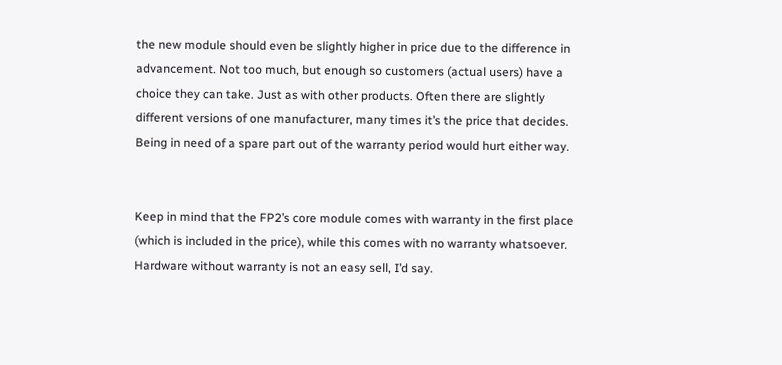the new module should even be slightly higher in price due to the difference in advancement. Not too much, but enough so customers (actual users) have a choice they can take. Just as with other products. Often there are slightly different versions of one manufacturer, many times it’s the price that decides.
Being in need of a spare part out of the warranty period would hurt either way.


Keep in mind that the FP2’s core module comes with warranty in the first place (which is included in the price), while this comes with no warranty whatsoever. Hardware without warranty is not an easy sell, I’d say.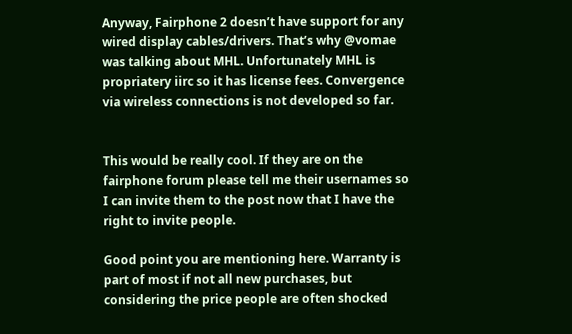Anyway, Fairphone 2 doesn’t have support for any wired display cables/drivers. That’s why @vomae was talking about MHL. Unfortunately MHL is propriatery iirc so it has license fees. Convergence via wireless connections is not developed so far.


This would be really cool. If they are on the fairphone forum please tell me their usernames so I can invite them to the post now that I have the right to invite people.

Good point you are mentioning here. Warranty is part of most if not all new purchases, but considering the price people are often shocked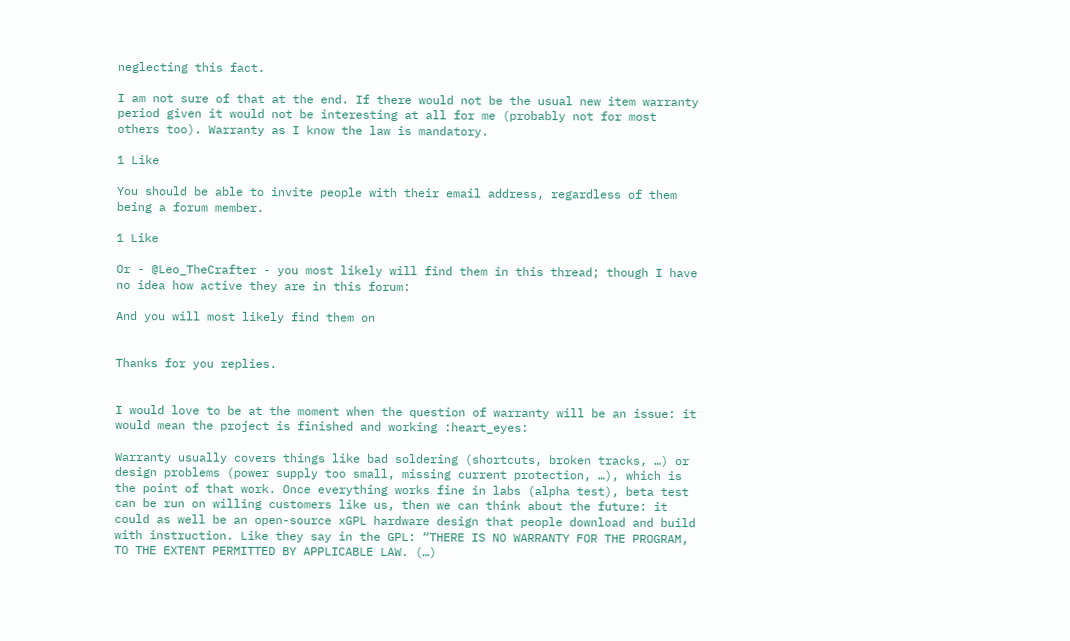neglecting this fact.

I am not sure of that at the end. If there would not be the usual new item warranty period given it would not be interesting at all for me (probably not for most others too). Warranty as I know the law is mandatory.

1 Like

You should be able to invite people with their email address, regardless of them being a forum member.

1 Like

Or - @Leo_TheCrafter - you most likely will find them in this thread; though I have no idea how active they are in this forum:

And you will most likely find them on


Thanks for you replies.


I would love to be at the moment when the question of warranty will be an issue: it would mean the project is finished and working :heart_eyes:

Warranty usually covers things like bad soldering (shortcuts, broken tracks, …) or design problems (power supply too small, missing current protection, …), which is the point of that work. Once everything works fine in labs (alpha test), beta test can be run on willing customers like us, then we can think about the future: it could as well be an open-source xGPL hardware design that people download and build with instruction. Like they say in the GPL: “THERE IS NO WARRANTY FOR THE PROGRAM, TO THE EXTENT PERMITTED BY APPLICABLE LAW. (…)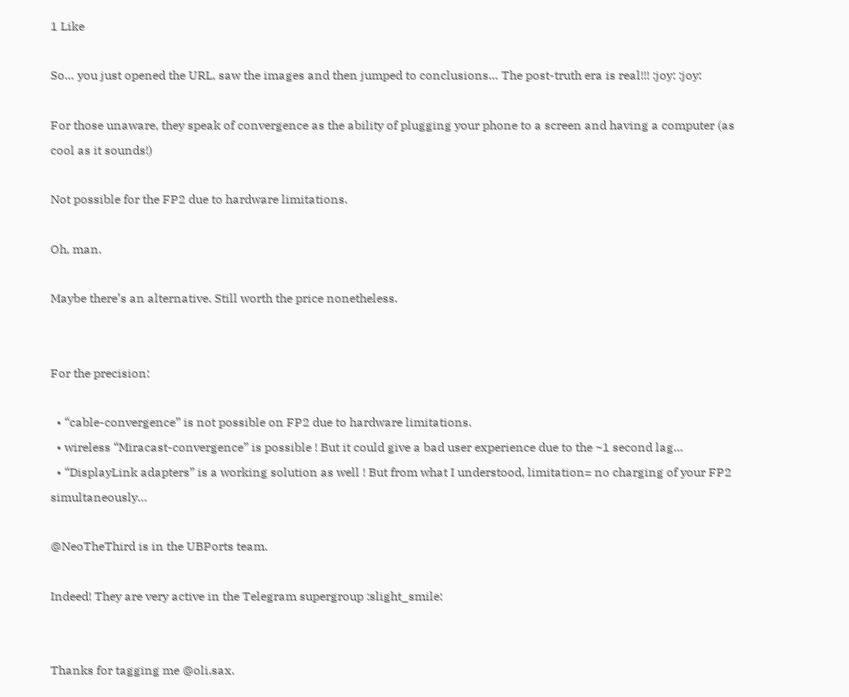1 Like

So… you just opened the URL, saw the images and then jumped to conclusions… The post-truth era is real!!! :joy: :joy:

For those unaware, they speak of convergence as the ability of plugging your phone to a screen and having a computer (as cool as it sounds!)

Not possible for the FP2 due to hardware limitations.

Oh, man.

Maybe there’s an alternative. Still worth the price nonetheless.


For the precision:

  • “cable-convergence” is not possible on FP2 due to hardware limitations.
  • wireless “Miracast-convergence” is possible ! But it could give a bad user experience due to the ~1 second lag…
  • “DisplayLink adapters” is a working solution as well ! But from what I understood, limitation= no charging of your FP2 simultaneously…

@NeoTheThird is in the UBPorts team.

Indeed! They are very active in the Telegram supergroup :slight_smile:


Thanks for tagging me @oli.sax.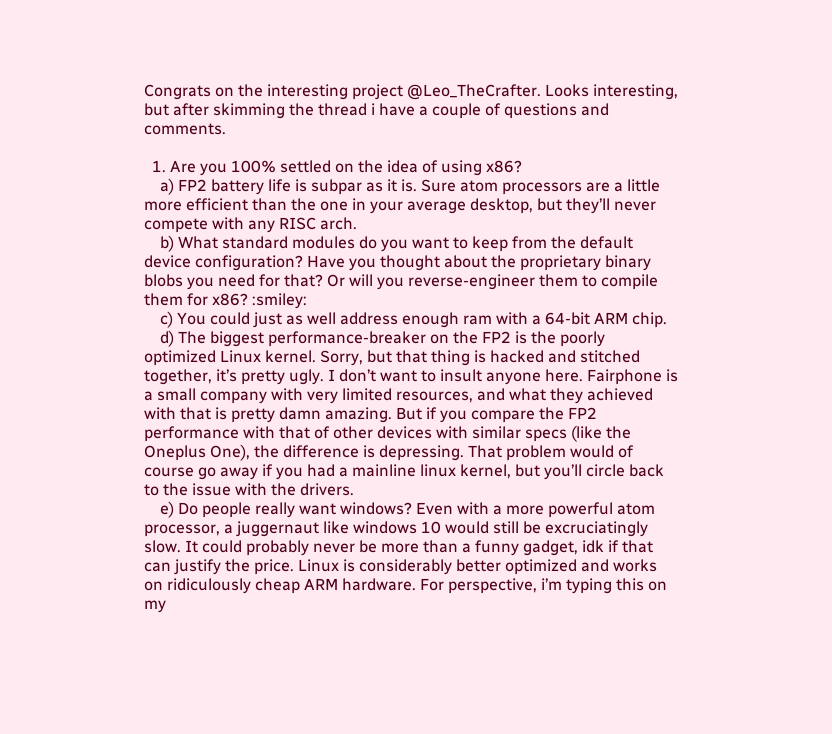Congrats on the interesting project @Leo_TheCrafter. Looks interesting, but after skimming the thread i have a couple of questions and comments.

  1. Are you 100% settled on the idea of using x86?
    a) FP2 battery life is subpar as it is. Sure atom processors are a little more efficient than the one in your average desktop, but they’ll never compete with any RISC arch.
    b) What standard modules do you want to keep from the default device configuration? Have you thought about the proprietary binary blobs you need for that? Or will you reverse-engineer them to compile them for x86? :smiley:
    c) You could just as well address enough ram with a 64-bit ARM chip.
    d) The biggest performance-breaker on the FP2 is the poorly optimized Linux kernel. Sorry, but that thing is hacked and stitched together, it’s pretty ugly. I don’t want to insult anyone here. Fairphone is a small company with very limited resources, and what they achieved with that is pretty damn amazing. But if you compare the FP2 performance with that of other devices with similar specs (like the Oneplus One), the difference is depressing. That problem would of course go away if you had a mainline linux kernel, but you’ll circle back to the issue with the drivers.
    e) Do people really want windows? Even with a more powerful atom processor, a juggernaut like windows 10 would still be excruciatingly slow. It could probably never be more than a funny gadget, idk if that can justify the price. Linux is considerably better optimized and works on ridiculously cheap ARM hardware. For perspective, i’m typing this on my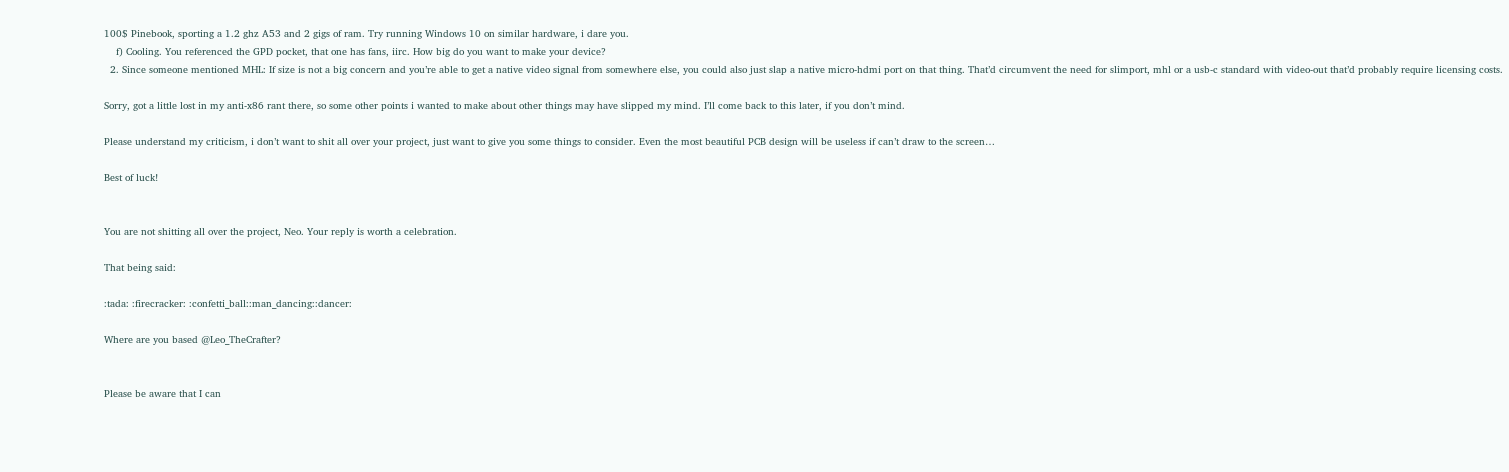100$ Pinebook, sporting a 1.2 ghz A53 and 2 gigs of ram. Try running Windows 10 on similar hardware, i dare you.
    f) Cooling. You referenced the GPD pocket, that one has fans, iirc. How big do you want to make your device?
  2. Since someone mentioned MHL: If size is not a big concern and you’re able to get a native video signal from somewhere else, you could also just slap a native micro-hdmi port on that thing. That’d circumvent the need for slimport, mhl or a usb-c standard with video-out that’d probably require licensing costs.

Sorry, got a little lost in my anti-x86 rant there, so some other points i wanted to make about other things may have slipped my mind. I’ll come back to this later, if you don’t mind.

Please understand my criticism, i don’t want to shit all over your project, just want to give you some things to consider. Even the most beautiful PCB design will be useless if can’t draw to the screen…

Best of luck!


You are not shitting all over the project, Neo. Your reply is worth a celebration.

That being said:

:tada: :firecracker: :confetti_ball::man_dancing::dancer:

Where are you based @Leo_TheCrafter?


Please be aware that I can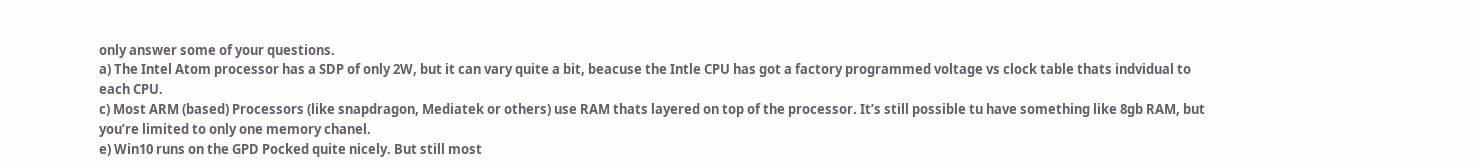only answer some of your questions.
a) The Intel Atom processor has a SDP of only 2W, but it can vary quite a bit, beacuse the Intle CPU has got a factory programmed voltage vs clock table thats indvidual to each CPU.
c) Most ARM (based) Processors (like snapdragon, Mediatek or others) use RAM thats layered on top of the processor. It’s still possible tu have something like 8gb RAM, but you’re limited to only one memory chanel.
e) Win10 runs on the GPD Pocked quite nicely. But still most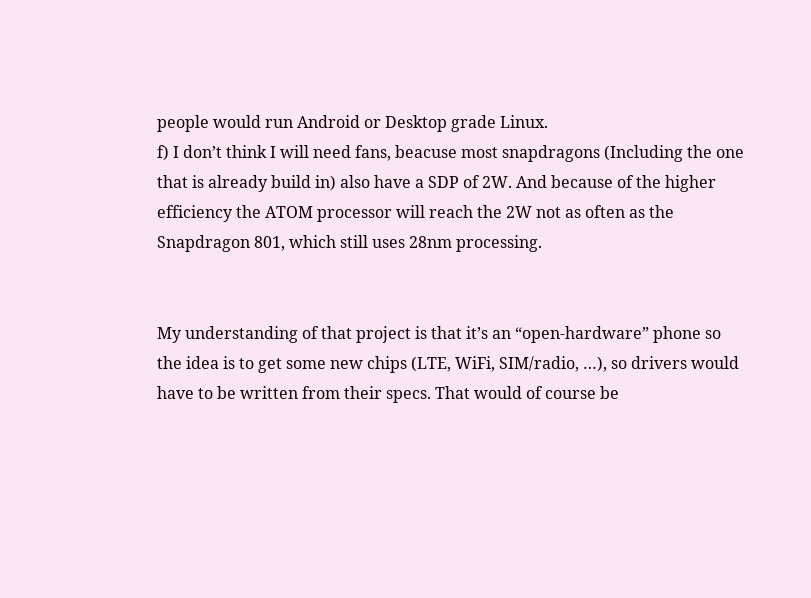people would run Android or Desktop grade Linux.
f) I don’t think I will need fans, beacuse most snapdragons (Including the one that is already build in) also have a SDP of 2W. And because of the higher efficiency the ATOM processor will reach the 2W not as often as the Snapdragon 801, which still uses 28nm processing.


My understanding of that project is that it’s an “open-hardware” phone so the idea is to get some new chips (LTE, WiFi, SIM/radio, …), so drivers would have to be written from their specs. That would of course be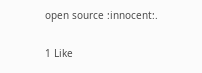open source :innocent:.

1 Like